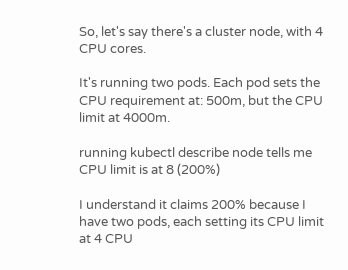So, let's say there's a cluster node, with 4 CPU cores.

It's running two pods. Each pod sets the CPU requirement at: 500m, but the CPU limit at 4000m.

running kubectl describe node tells me CPU limit is at 8 (200%)

I understand it claims 200% because I have two pods, each setting its CPU limit at 4 CPU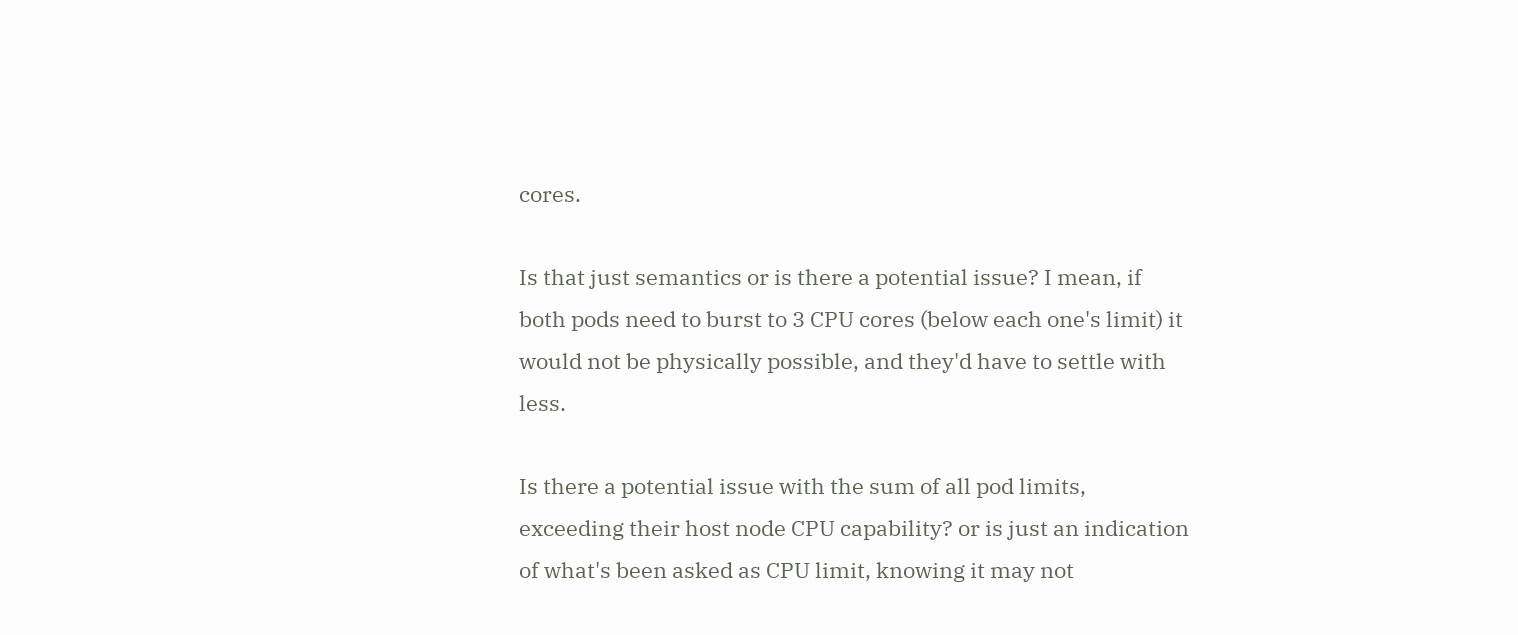cores.

Is that just semantics or is there a potential issue? I mean, if both pods need to burst to 3 CPU cores (below each one's limit) it would not be physically possible, and they'd have to settle with less.

Is there a potential issue with the sum of all pod limits, exceeding their host node CPU capability? or is just an indication of what's been asked as CPU limit, knowing it may not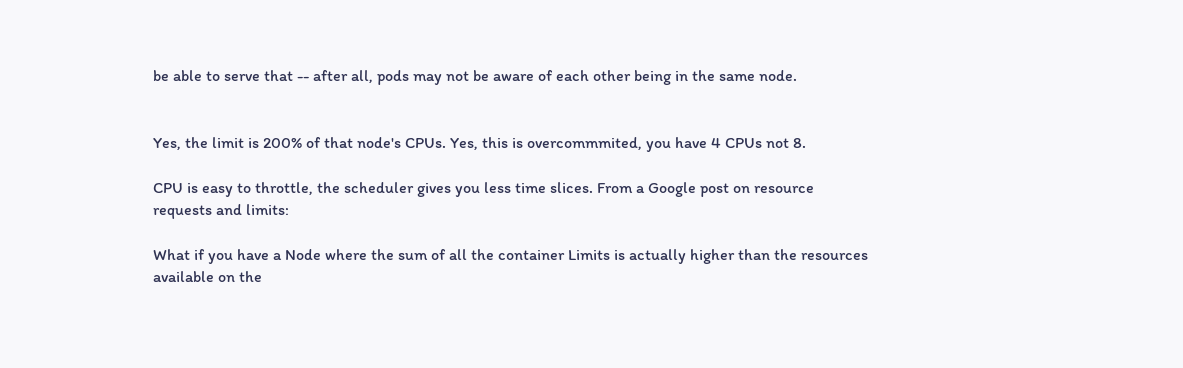be able to serve that -- after all, pods may not be aware of each other being in the same node.


Yes, the limit is 200% of that node's CPUs. Yes, this is overcommmited, you have 4 CPUs not 8.

CPU is easy to throttle, the scheduler gives you less time slices. From a Google post on resource requests and limits:

What if you have a Node where the sum of all the container Limits is actually higher than the resources available on the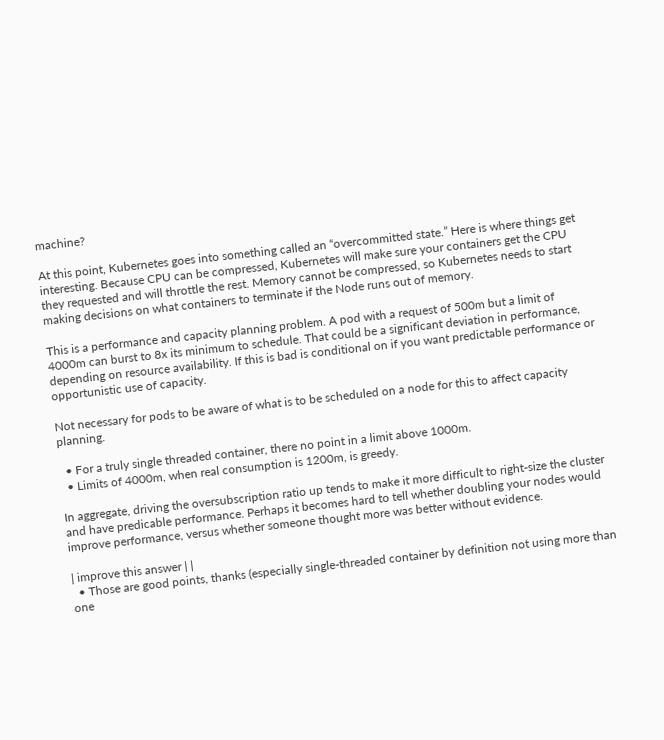machine?

At this point, Kubernetes goes into something called an “overcommitted state.” Here is where things get interesting. Because CPU can be compressed, Kubernetes will make sure your containers get the CPU they requested and will throttle the rest. Memory cannot be compressed, so Kubernetes needs to start making decisions on what containers to terminate if the Node runs out of memory.

This is a performance and capacity planning problem. A pod with a request of 500m but a limit of 4000m can burst to 8x its minimum to schedule. That could be a significant deviation in performance, depending on resource availability. If this is bad is conditional on if you want predictable performance or opportunistic use of capacity.

Not necessary for pods to be aware of what is to be scheduled on a node for this to affect capacity planning.

  • For a truly single threaded container, there no point in a limit above 1000m.
  • Limits of 4000m, when real consumption is 1200m, is greedy.

In aggregate, driving the oversubscription ratio up tends to make it more difficult to right-size the cluster and have predicable performance. Perhaps it becomes hard to tell whether doubling your nodes would improve performance, versus whether someone thought more was better without evidence.

| improve this answer | |
  • Those are good points, thanks (especially single-threaded container by definition not using more than one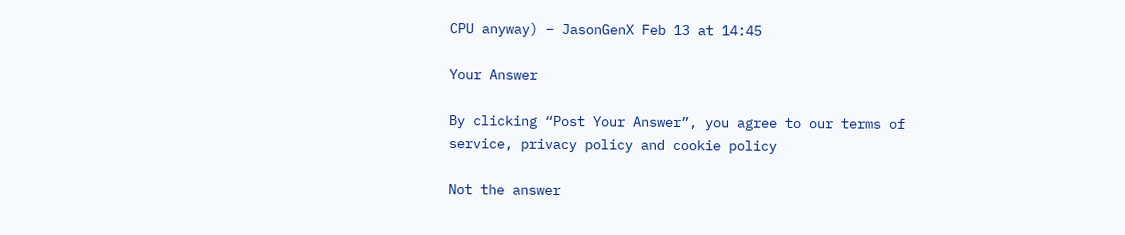CPU anyway) – JasonGenX Feb 13 at 14:45

Your Answer

By clicking “Post Your Answer”, you agree to our terms of service, privacy policy and cookie policy

Not the answer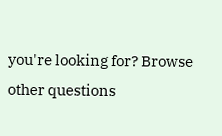you're looking for? Browse other questions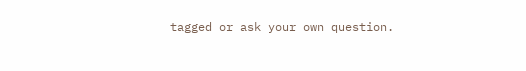tagged or ask your own question.